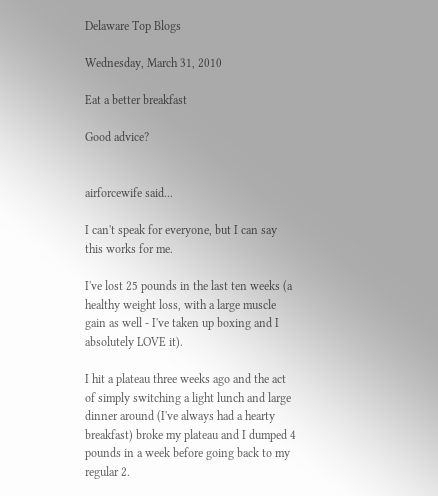Delaware Top Blogs

Wednesday, March 31, 2010

Eat a better breakfast

Good advice?


airforcewife said...

I can't speak for everyone, but I can say this works for me.

I've lost 25 pounds in the last ten weeks (a healthy weight loss, with a large muscle gain as well - I've taken up boxing and I absolutely LOVE it).

I hit a plateau three weeks ago and the act of simply switching a light lunch and large dinner around (I've always had a hearty breakfast) broke my plateau and I dumped 4 pounds in a week before going back to my regular 2.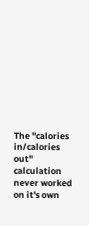The "calories in/calories out" calculation never worked on it's own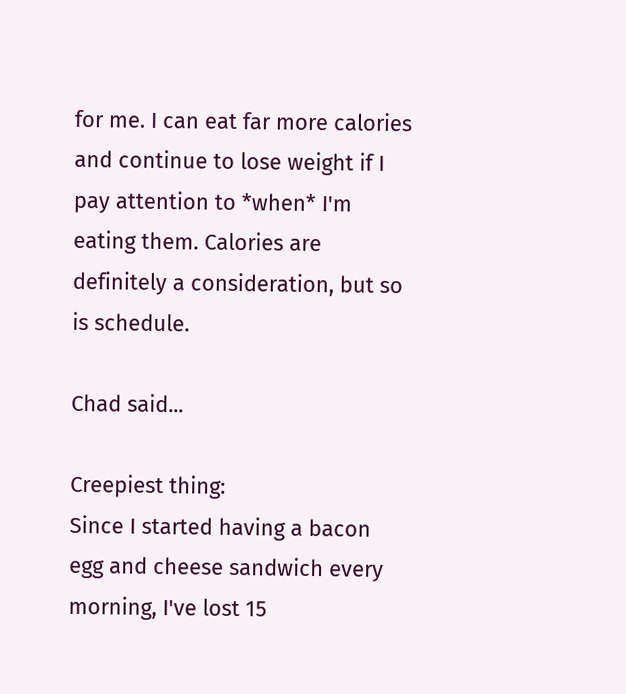for me. I can eat far more calories and continue to lose weight if I pay attention to *when* I'm eating them. Calories are definitely a consideration, but so is schedule.

Chad said...

Creepiest thing:
Since I started having a bacon egg and cheese sandwich every morning, I've lost 15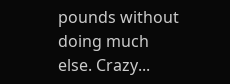pounds without doing much else. Crazy...